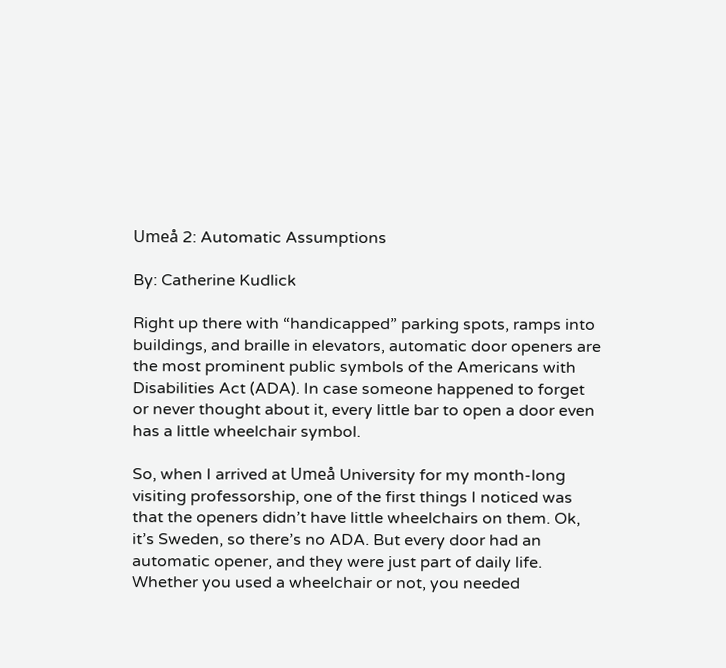Umeå 2: Automatic Assumptions

By: Catherine Kudlick

Right up there with “handicapped” parking spots, ramps into buildings, and braille in elevators, automatic door openers are the most prominent public symbols of the Americans with Disabilities Act (ADA). In case someone happened to forget or never thought about it, every little bar to open a door even has a little wheelchair symbol.

So, when I arrived at Umeå University for my month-long visiting professorship, one of the first things I noticed was that the openers didn’t have little wheelchairs on them. Ok, it’s Sweden, so there’s no ADA. But every door had an automatic opener, and they were just part of daily life. Whether you used a wheelchair or not, you needed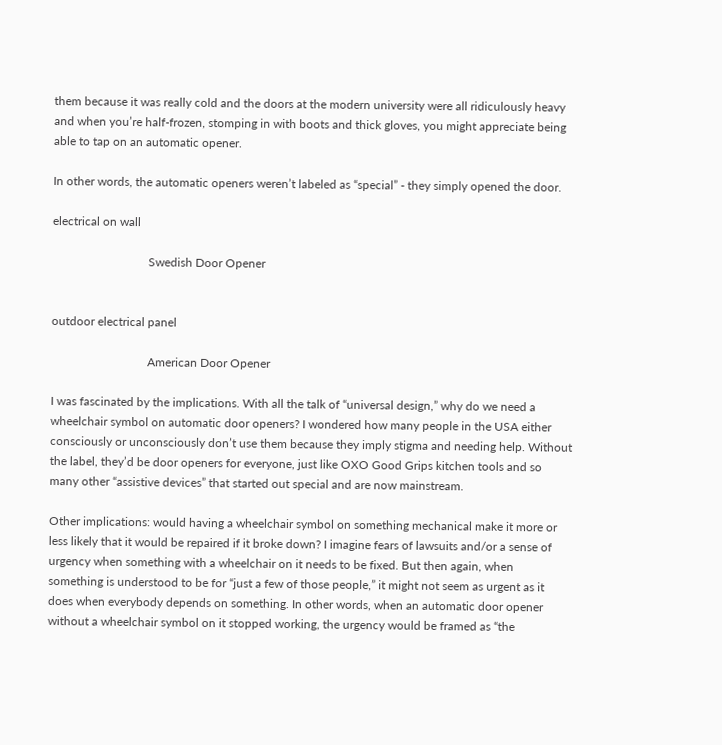them because it was really cold and the doors at the modern university were all ridiculously heavy and when you’re half-frozen, stomping in with boots and thick gloves, you might appreciate being able to tap on an automatic opener.

In other words, the automatic openers weren’t labeled as “special” - they simply opened the door.

electrical on wall

                                Swedish Door Opener


outdoor electrical panel

                                American Door Opener

I was fascinated by the implications. With all the talk of “universal design,” why do we need a wheelchair symbol on automatic door openers? I wondered how many people in the USA either consciously or unconsciously don’t use them because they imply stigma and needing help. Without the label, they’d be door openers for everyone, just like OXO Good Grips kitchen tools and so many other “assistive devices” that started out special and are now mainstream.

Other implications: would having a wheelchair symbol on something mechanical make it more or less likely that it would be repaired if it broke down? I imagine fears of lawsuits and/or a sense of urgency when something with a wheelchair on it needs to be fixed. But then again, when something is understood to be for “just a few of those people,” it might not seem as urgent as it does when everybody depends on something. In other words, when an automatic door opener without a wheelchair symbol on it stopped working, the urgency would be framed as “the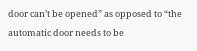door can’t be opened” as opposed to “the automatic door needs to be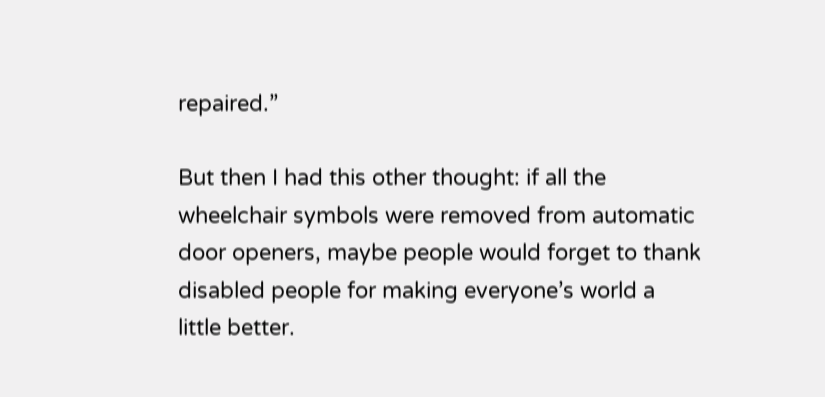repaired.”

But then I had this other thought: if all the wheelchair symbols were removed from automatic door openers, maybe people would forget to thank disabled people for making everyone’s world a little better.